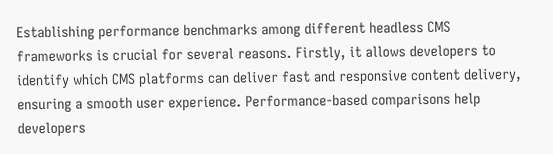Establishing performance benchmarks among different headless CMS frameworks is crucial for several reasons. Firstly, it allows developers to identify which CMS platforms can deliver fast and responsive content delivery, ensuring a smooth user experience. Performance-based comparisons help developers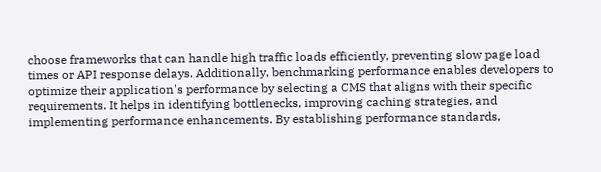choose frameworks that can handle high traffic loads efficiently, preventing slow page load times or API response delays. Additionally, benchmarking performance enables developers to optimize their application's performance by selecting a CMS that aligns with their specific requirements. It helps in identifying bottlenecks, improving caching strategies, and implementing performance enhancements. By establishing performance standards,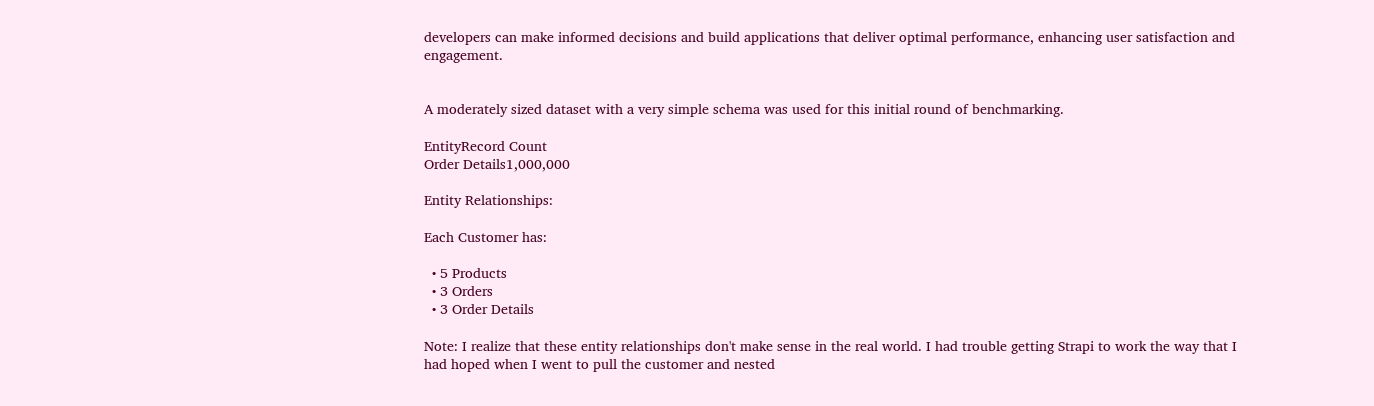developers can make informed decisions and build applications that deliver optimal performance, enhancing user satisfaction and engagement.


A moderately sized dataset with a very simple schema was used for this initial round of benchmarking.

EntityRecord Count
Order Details1,000,000

Entity Relationships:

Each Customer has:

  • 5 Products
  • 3 Orders
  • 3 Order Details

Note: I realize that these entity relationships don't make sense in the real world. I had trouble getting Strapi to work the way that I had hoped when I went to pull the customer and nested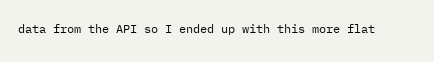data from the API so I ended up with this more flat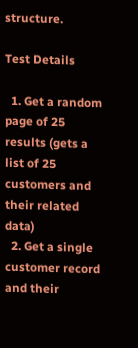structure.

Test Details

  1. Get a random page of 25 results (gets a list of 25 customers and their related data)
  2. Get a single customer record and their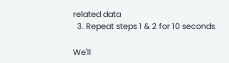related data
  3. Repeat steps 1 & 2 for 10 seconds

We'll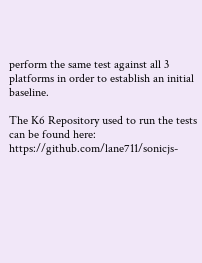perform the same test against all 3 platforms in order to establish an initial baseline.

The K6 Repository used to run the tests can be found here: https://github.com/lane711/sonicjs-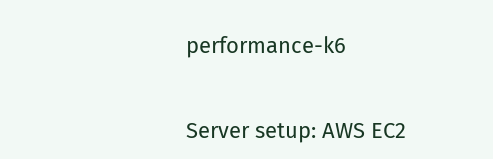performance-k6


Server setup: AWS EC2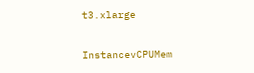t3.xlarge

InstancevCPUMem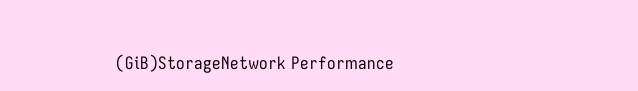(GiB)StorageNetwork Performance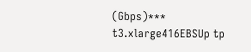(Gbps)***
t3.xlarge416EBSUp tp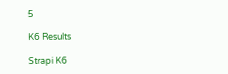5

K6 Results

Strapi K6